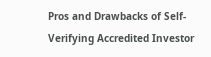Pros and Drawbacks of Self-Verifying Accredited Investor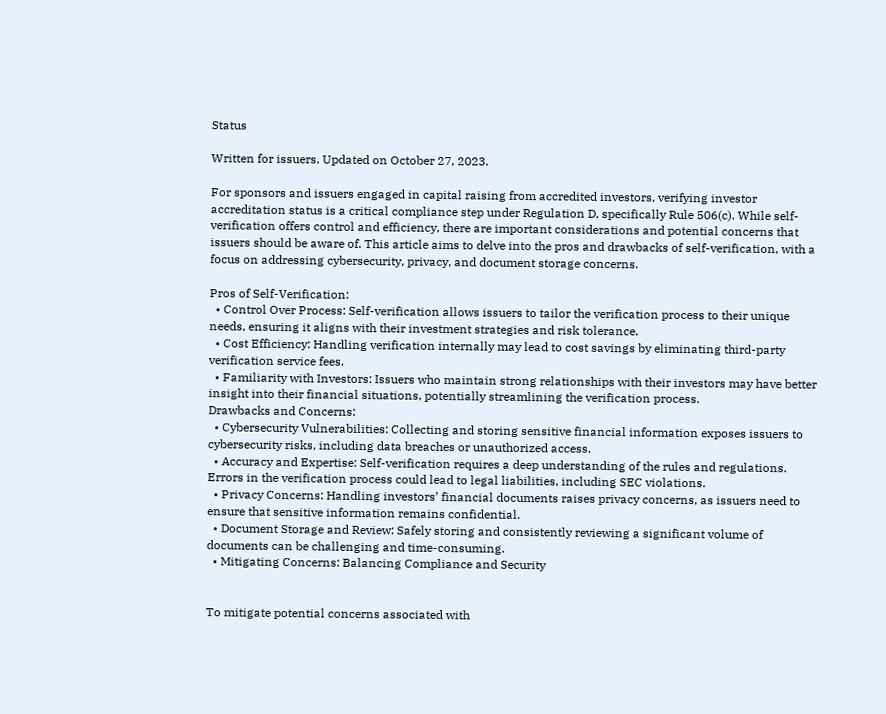Status

Written for issuers. Updated on October 27, 2023.

For sponsors and issuers engaged in capital raising from accredited investors, verifying investor accreditation status is a critical compliance step under Regulation D, specifically Rule 506(c). While self-verification offers control and efficiency, there are important considerations and potential concerns that issuers should be aware of. This article aims to delve into the pros and drawbacks of self-verification, with a focus on addressing cybersecurity, privacy, and document storage concerns.

Pros of Self-Verification:
  • Control Over Process: Self-verification allows issuers to tailor the verification process to their unique needs, ensuring it aligns with their investment strategies and risk tolerance.
  • Cost Efficiency: Handling verification internally may lead to cost savings by eliminating third-party verification service fees.
  • Familiarity with Investors: Issuers who maintain strong relationships with their investors may have better insight into their financial situations, potentially streamlining the verification process.
Drawbacks and Concerns:
  • Cybersecurity Vulnerabilities: Collecting and storing sensitive financial information exposes issuers to cybersecurity risks, including data breaches or unauthorized access.
  • Accuracy and Expertise: Self-verification requires a deep understanding of the rules and regulations. Errors in the verification process could lead to legal liabilities, including SEC violations.
  • Privacy Concerns: Handling investors’ financial documents raises privacy concerns, as issuers need to ensure that sensitive information remains confidential.
  • Document Storage and Review: Safely storing and consistently reviewing a significant volume of documents can be challenging and time-consuming.
  • Mitigating Concerns: Balancing Compliance and Security


To mitigate potential concerns associated with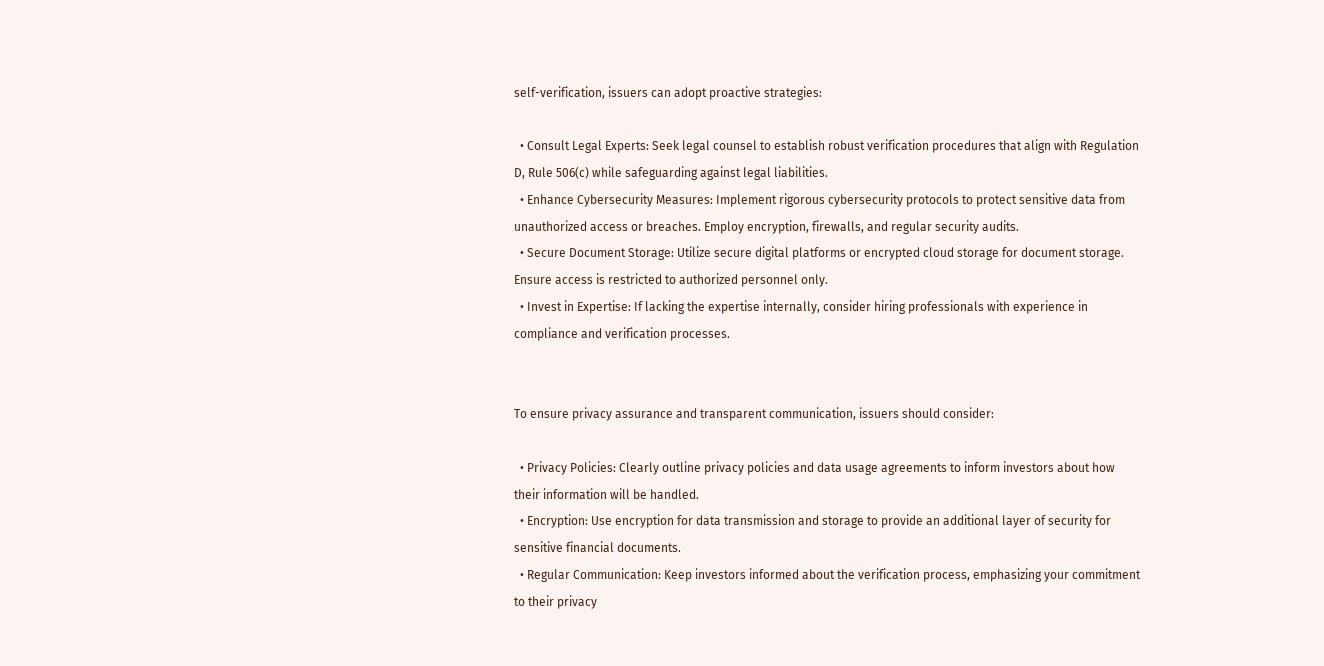self-verification, issuers can adopt proactive strategies:

  • Consult Legal Experts: Seek legal counsel to establish robust verification procedures that align with Regulation D, Rule 506(c) while safeguarding against legal liabilities.
  • Enhance Cybersecurity Measures: Implement rigorous cybersecurity protocols to protect sensitive data from unauthorized access or breaches. Employ encryption, firewalls, and regular security audits.
  • Secure Document Storage: Utilize secure digital platforms or encrypted cloud storage for document storage. Ensure access is restricted to authorized personnel only.
  • Invest in Expertise: If lacking the expertise internally, consider hiring professionals with experience in compliance and verification processes.


To ensure privacy assurance and transparent communication, issuers should consider:

  • Privacy Policies: Clearly outline privacy policies and data usage agreements to inform investors about how their information will be handled.
  • Encryption: Use encryption for data transmission and storage to provide an additional layer of security for sensitive financial documents.
  • Regular Communication: Keep investors informed about the verification process, emphasizing your commitment to their privacy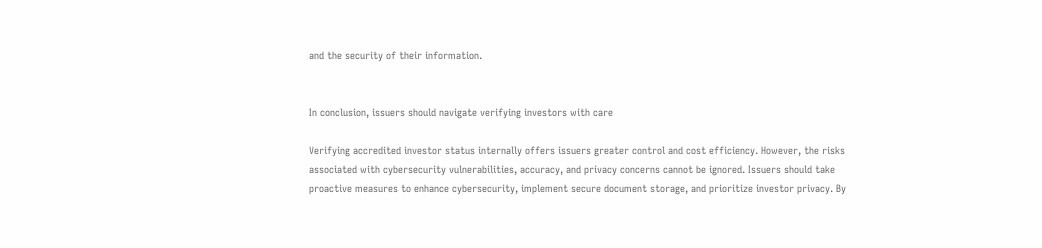and the security of their information.


In conclusion, issuers should navigate verifying investors with care

Verifying accredited investor status internally offers issuers greater control and cost efficiency. However, the risks associated with cybersecurity vulnerabilities, accuracy, and privacy concerns cannot be ignored. Issuers should take proactive measures to enhance cybersecurity, implement secure document storage, and prioritize investor privacy. By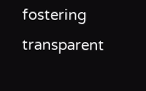fostering transparent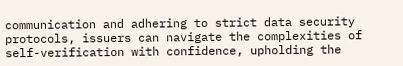communication and adhering to strict data security protocols, issuers can navigate the complexities of self-verification with confidence, upholding the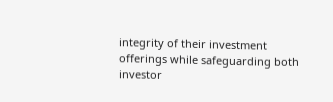integrity of their investment offerings while safeguarding both investor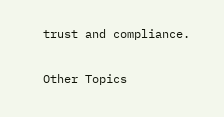trust and compliance.

Other Topics